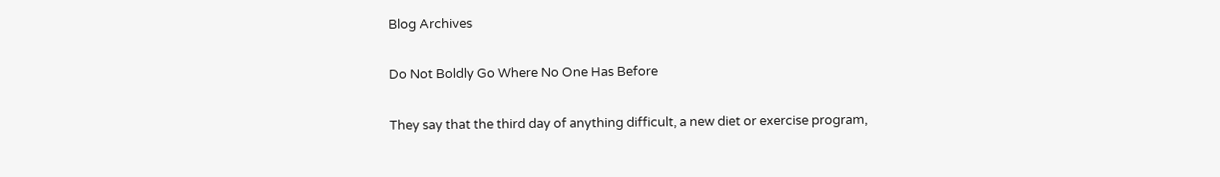Blog Archives

Do Not Boldly Go Where No One Has Before

They say that the third day of anything difficult, a new diet or exercise program,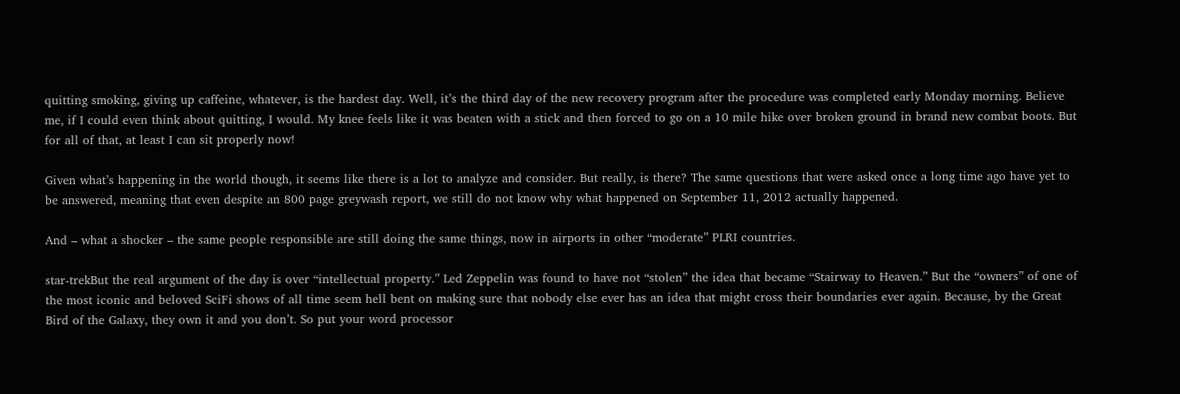quitting smoking, giving up caffeine, whatever, is the hardest day. Well, it’s the third day of the new recovery program after the procedure was completed early Monday morning. Believe me, if I could even think about quitting, I would. My knee feels like it was beaten with a stick and then forced to go on a 10 mile hike over broken ground in brand new combat boots. But for all of that, at least I can sit properly now!

Given what’s happening in the world though, it seems like there is a lot to analyze and consider. But really, is there? The same questions that were asked once a long time ago have yet to be answered, meaning that even despite an 800 page greywash report, we still do not know why what happened on September 11, 2012 actually happened.

And – what a shocker – the same people responsible are still doing the same things, now in airports in other “moderate” PLRI countries.

star-trekBut the real argument of the day is over “intellectual property.” Led Zeppelin was found to have not “stolen” the idea that became “Stairway to Heaven.” But the “owners” of one of the most iconic and beloved SciFi shows of all time seem hell bent on making sure that nobody else ever has an idea that might cross their boundaries ever again. Because, by the Great Bird of the Galaxy, they own it and you don’t. So put your word processor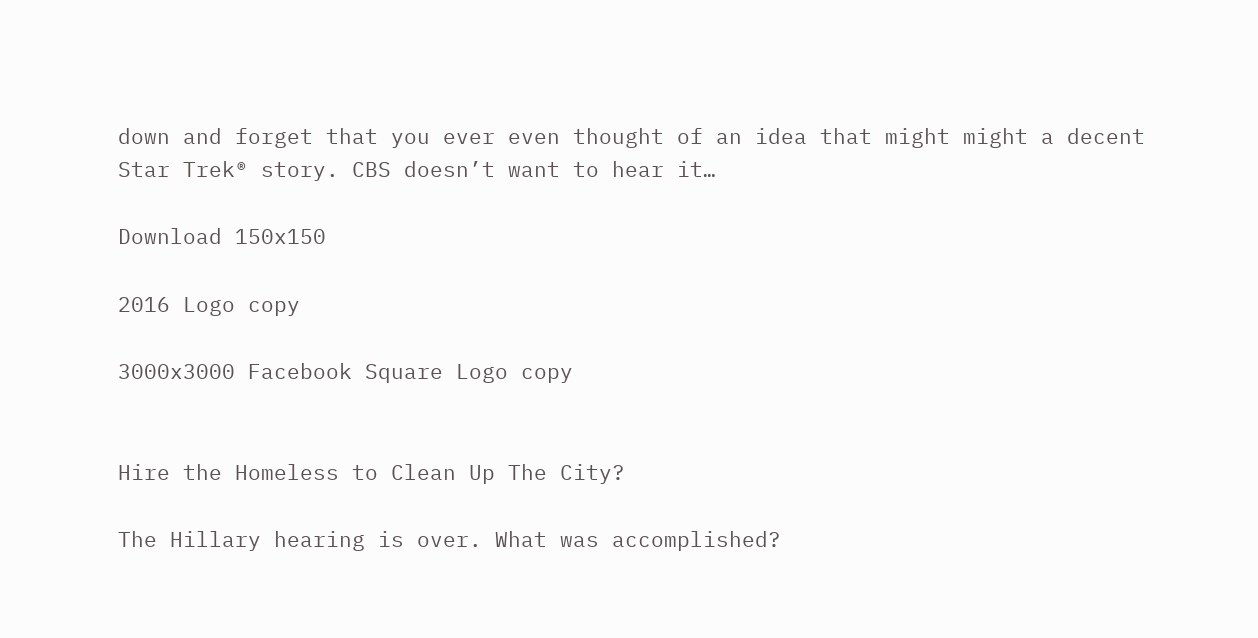down and forget that you ever even thought of an idea that might might a decent Star Trek® story. CBS doesn’t want to hear it…

Download 150x150

2016 Logo copy

3000x3000 Facebook Square Logo copy


Hire the Homeless to Clean Up The City?

The Hillary hearing is over. What was accomplished?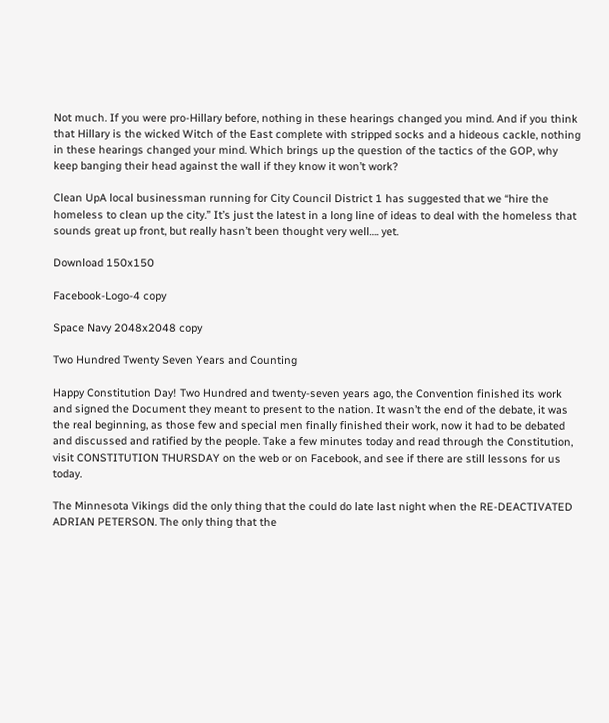Not much. If you were pro-Hillary before, nothing in these hearings changed you mind. And if you think that Hillary is the wicked Witch of the East complete with stripped socks and a hideous cackle, nothing in these hearings changed your mind. Which brings up the question of the tactics of the GOP, why keep banging their head against the wall if they know it won’t work?

Clean UpA local businessman running for City Council District 1 has suggested that we “hire the homeless to clean up the city.” It’s just the latest in a long line of ideas to deal with the homeless that sounds great up front, but really hasn’t been thought very well…. yet.

Download 150x150

Facebook-Logo-4 copy

Space Navy 2048x2048 copy

Two Hundred Twenty Seven Years and Counting

Happy Constitution Day! Two Hundred and twenty-seven years ago, the Convention finished its work and signed the Document they meant to present to the nation. It wasn’t the end of the debate, it was the real beginning, as those few and special men finally finished their work, now it had to be debated and discussed and ratified by the people. Take a few minutes today and read through the Constitution, visit CONSTITUTION THURSDAY on the web or on Facebook, and see if there are still lessons for us today.

The Minnesota Vikings did the only thing that the could do late last night when the RE-DEACTIVATED ADRIAN PETERSON. The only thing that the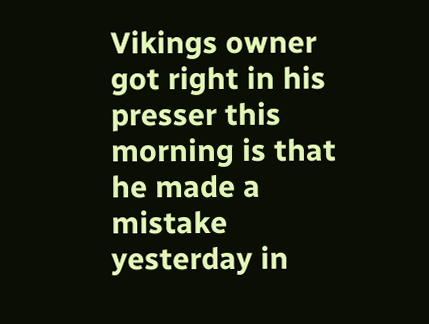Vikings owner got right in his presser this morning is that he made a mistake yesterday in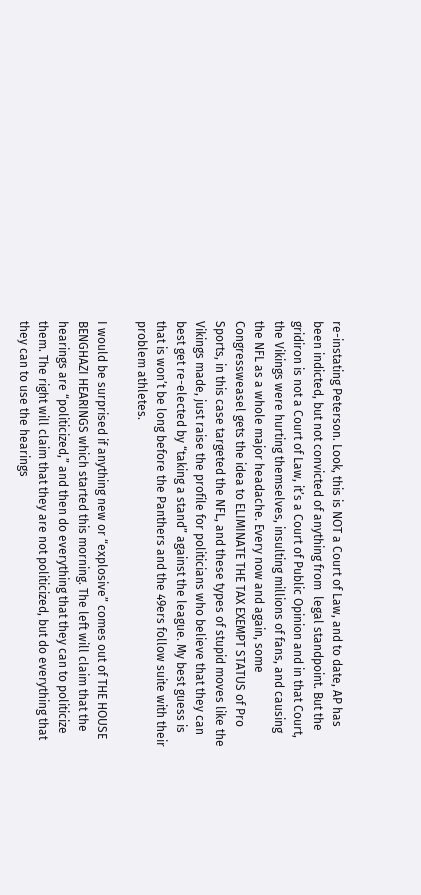re-instating Peterson. Look, this is NOT a Court of Law, and to date, AP has been indicted, but not convicted of anything from  legal standpoint. But the gridiron is not a Court of Law, it’s a Court of Public Opinion and in that Court, the Vikings were hurting themselves, insulting millions of fans, and causing the NFL as a whole major headache. Every now and again, some Congressweasel gets the idea to ELIMINATE THE TAX EXEMPT STATUS of Pro Sports, in this case targeted the NFL, and these types of stupid moves like the Vikings made, just raise the profile for politicians who believe that they can best get re-elected by “taking a stand” against the league. My best guess is that is won’t be long before the Panthers and the 49ers follow suite with their problem athletes.

I would be surprised if anything new or “explosive” comes out of THE HOUSE BENGHAZI HEARINGS which started this morning. The left will claim that the hearings are “politicized,” and then do everything that they can to politicize them. The right will claim that they are not politicized, but do everything that they can to use the hearings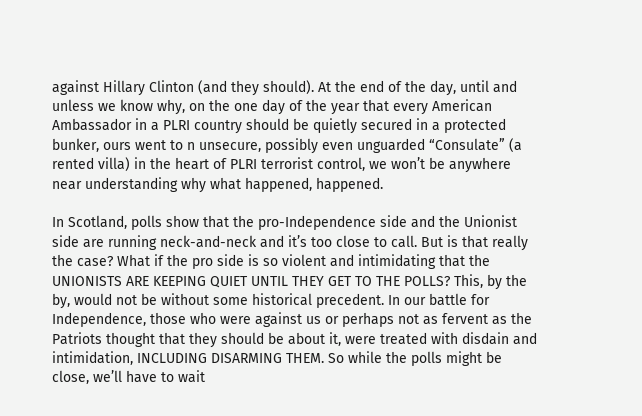against Hillary Clinton (and they should). At the end of the day, until and unless we know why, on the one day of the year that every American Ambassador in a PLRI country should be quietly secured in a protected bunker, ours went to n unsecure, possibly even unguarded “Consulate” (a rented villa) in the heart of PLRI terrorist control, we won’t be anywhere near understanding why what happened, happened.

In Scotland, polls show that the pro-Independence side and the Unionist side are running neck-and-neck and it’s too close to call. But is that really the case? What if the pro side is so violent and intimidating that the UNIONISTS ARE KEEPING QUIET UNTIL THEY GET TO THE POLLS? This, by the by, would not be without some historical precedent. In our battle for Independence, those who were against us or perhaps not as fervent as the Patriots thought that they should be about it, were treated with disdain and intimidation, INCLUDING DISARMING THEM. So while the polls might be close, we’ll have to wait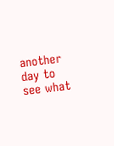another day to see what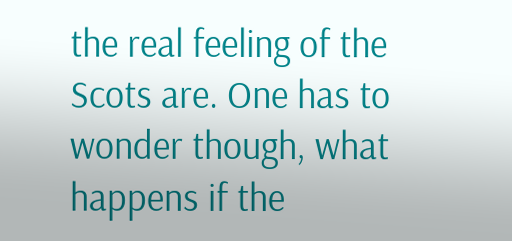the real feeling of the Scots are. One has to wonder though, what happens if the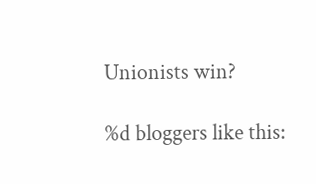Unionists win?

%d bloggers like this: